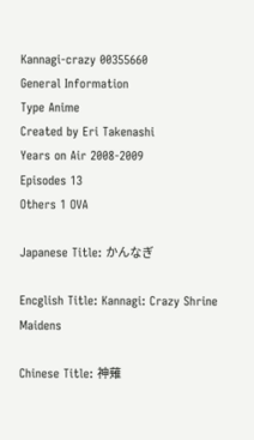Kannagi-crazy 00355660
General Information
Type Anime
Created by Eri Takenashi
Years on Air 2008-2009
Episodes 13
Others 1 OVA

Japanese Title: かんなぎ

Encglish Title: Kannagi: Crazy Shrine Maidens

Chinese Title: 神薙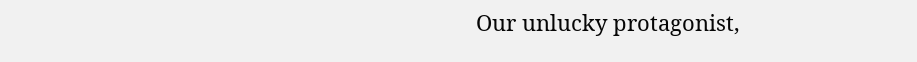Our unlucky protagonist,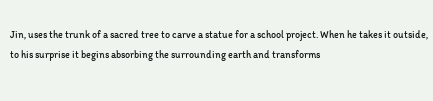Jin, uses the trunk of a sacred tree to carve a statue for a school project. When he takes it outside, to his surprise it begins absorbing the surrounding earth and transforms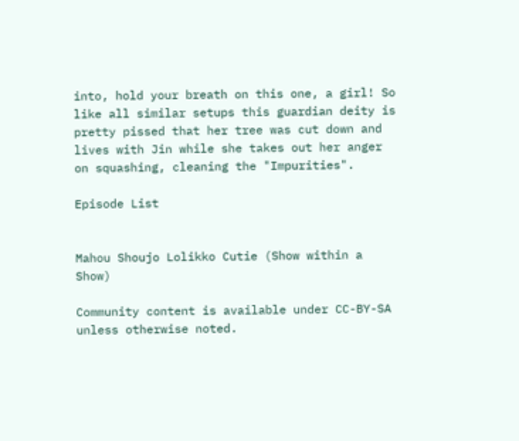into, hold your breath on this one, a girl! So like all similar setups this guardian deity is pretty pissed that her tree was cut down and lives with Jin while she takes out her anger on squashing, cleaning the "Impurities".

Episode List


Mahou Shoujo Lolikko Cutie (Show within a Show)

Community content is available under CC-BY-SA unless otherwise noted.